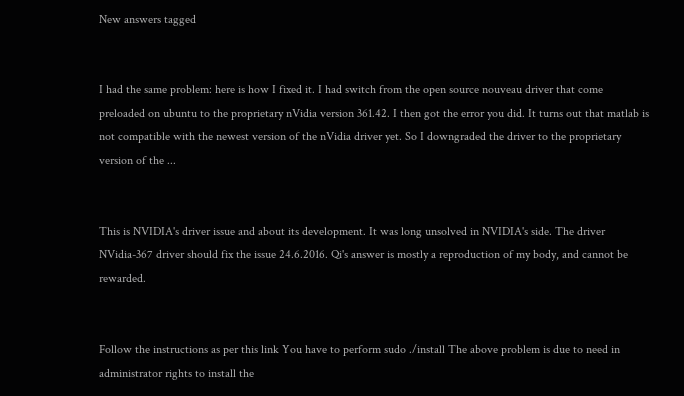New answers tagged


I had the same problem: here is how I fixed it. I had switch from the open source nouveau driver that come preloaded on ubuntu to the proprietary nVidia version 361.42. I then got the error you did. It turns out that matlab is not compatible with the newest version of the nVidia driver yet. So I downgraded the driver to the proprietary version of the ...


This is NVIDIA's driver issue and about its development. It was long unsolved in NVIDIA's side. The driver NVidia-367 driver should fix the issue 24.6.2016. Qi's answer is mostly a reproduction of my body, and cannot be rewarded.


Follow the instructions as per this link You have to perform sudo ./install The above problem is due to need in administrator rights to install the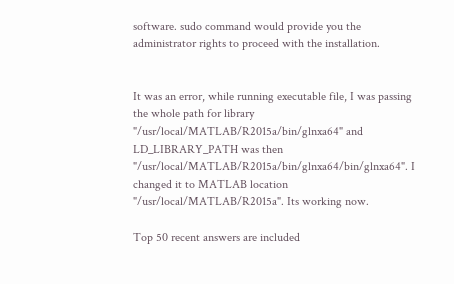software. sudo command would provide you the administrator rights to proceed with the installation.


It was an error, while running executable file, I was passing the whole path for library "/usr/local/MATLAB/R2015a/bin/glnxa64" and LD_LIBRARY_PATH was then "/usr/local/MATLAB/R2015a/bin/glnxa64/bin/glnxa64". I changed it to MATLAB location "/usr/local/MATLAB/R2015a". Its working now.

Top 50 recent answers are included